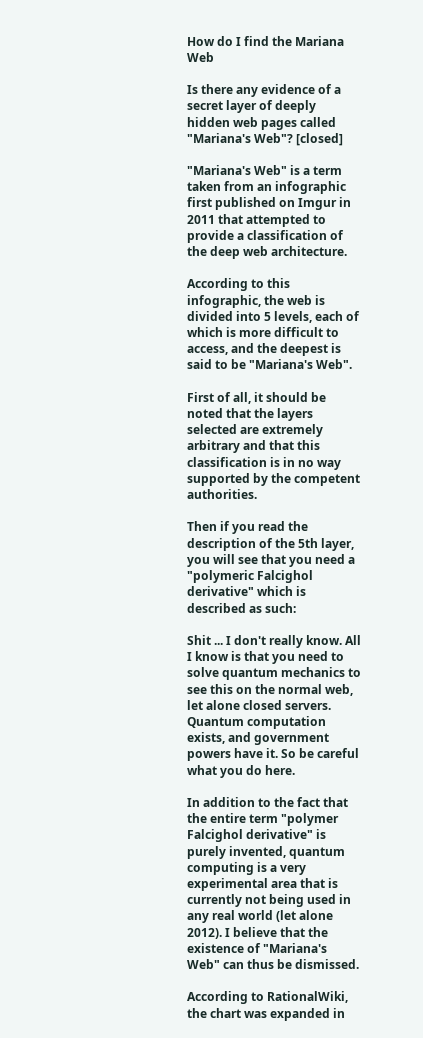How do I find the Mariana Web

Is there any evidence of a secret layer of deeply hidden web pages called "Mariana's Web"? [closed]

"Mariana's Web" is a term taken from an infographic first published on Imgur in 2011 that attempted to provide a classification of the deep web architecture.

According to this infographic, the web is divided into 5 levels, each of which is more difficult to access, and the deepest is said to be "Mariana's Web".

First of all, it should be noted that the layers selected are extremely arbitrary and that this classification is in no way supported by the competent authorities.

Then if you read the description of the 5th layer, you will see that you need a "polymeric Falcighol derivative" which is described as such:

Shit ... I don't really know. All I know is that you need to solve quantum mechanics to see this on the normal web, let alone closed servers. Quantum computation exists, and government powers have it. So be careful what you do here.

In addition to the fact that the entire term "polymer Falcighol derivative" is purely invented, quantum computing is a very experimental area that is currently not being used in any real world (let alone 2012). I believe that the existence of "Mariana's Web" can thus be dismissed.

According to RationalWiki, the chart was expanded in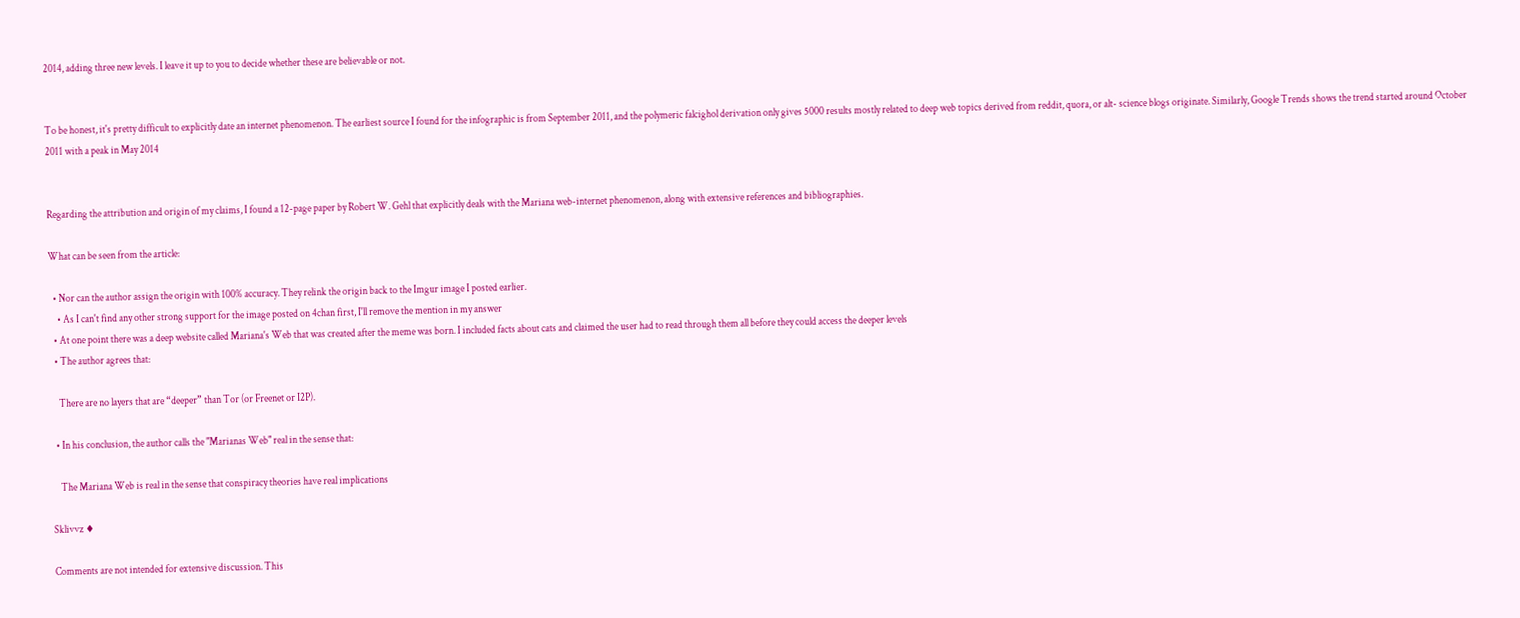2014, adding three new levels. I leave it up to you to decide whether these are believable or not.


To be honest, it's pretty difficult to explicitly date an internet phenomenon. The earliest source I found for the infographic is from September 2011, and the polymeric falcighol derivation only gives 5000 results mostly related to deep web topics derived from reddit, quora, or alt- science blogs originate. Similarly, Google Trends shows the trend started around October 2011 with a peak in May 2014


Regarding the attribution and origin of my claims, I found a 12-page paper by Robert W. Gehl that explicitly deals with the Mariana web-internet phenomenon, along with extensive references and bibliographies.

What can be seen from the article:

  • Nor can the author assign the origin with 100% accuracy. They relink the origin back to the Imgur image I posted earlier.
    • As I can't find any other strong support for the image posted on 4chan first, I'll remove the mention in my answer
  • At one point there was a deep website called Mariana's Web that was created after the meme was born. I included facts about cats and claimed the user had to read through them all before they could access the deeper levels
  • The author agrees that:

    There are no layers that are “deeper” than Tor (or Freenet or I2P).

  • In his conclusion, the author calls the "Marianas Web" real in the sense that:

    The Mariana Web is real in the sense that conspiracy theories have real implications

Sklivvz ♦

Comments are not intended for extensive discussion. This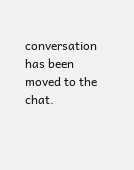conversation has been moved to the chat.